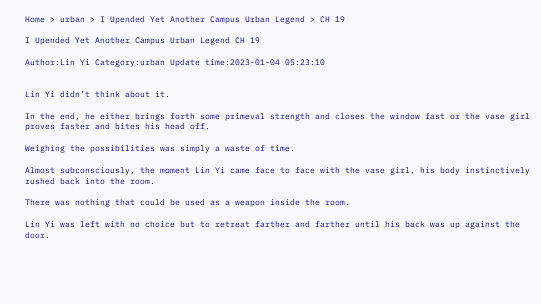Home > urban > I Upended Yet Another Campus Urban Legend > CH 19

I Upended Yet Another Campus Urban Legend CH 19

Author:Lin Yi Category:urban Update time:2023-01-04 05:23:10


Lin Yi didn’t think about it.

In the end, he either brings forth some primeval strength and closes the window fast or the vase girl proves faster and bites his head off.

Weighing the possibilities was simply a waste of time.

Almost subconsciously, the moment Lin Yi came face to face with the vase girl, his body instinctively rushed back into the room.

There was nothing that could be used as a weapon inside the room.

Lin Yi was left with no choice but to retreat farther and farther until his back was up against the door.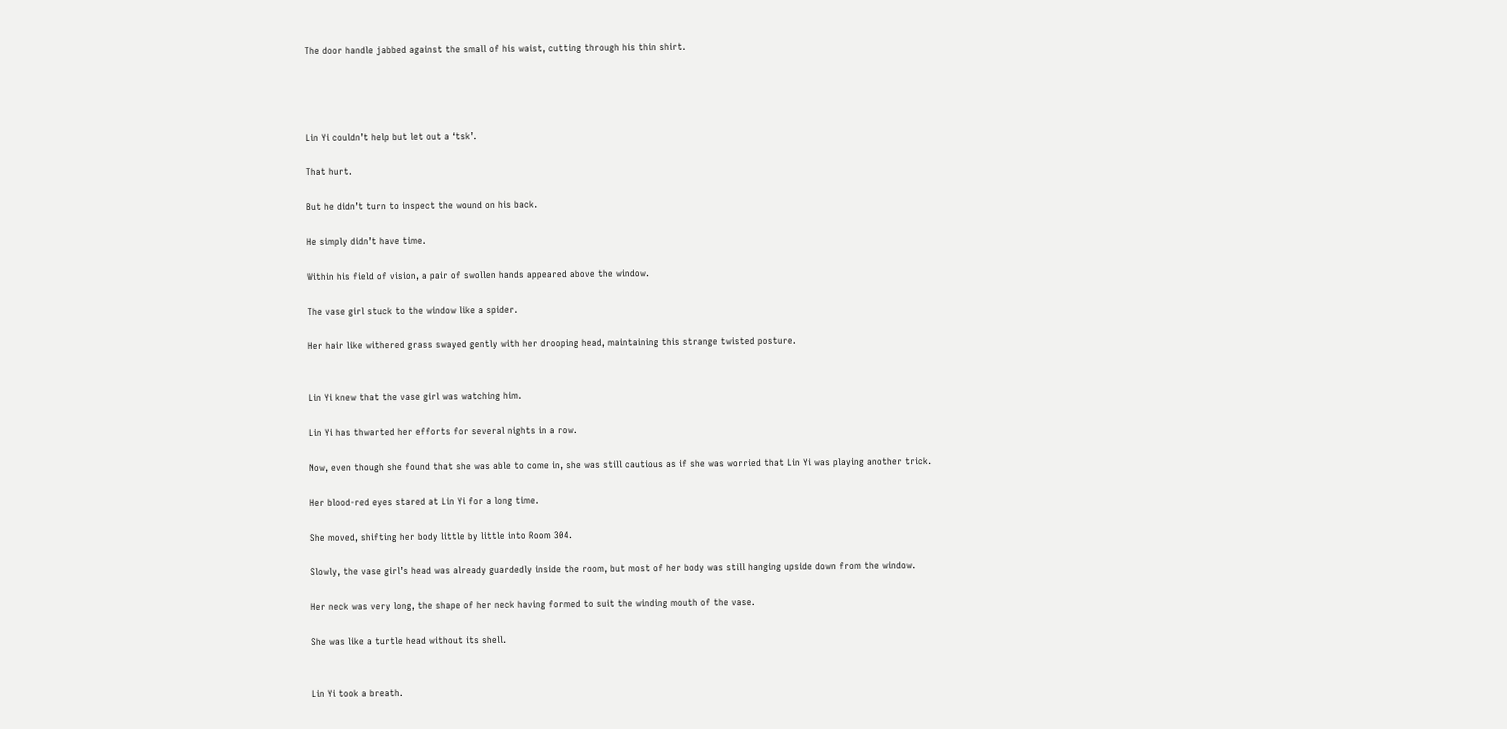The door handle jabbed against the small of his waist, cutting through his thin shirt.




Lin Yi couldn’t help but let out a ‘tsk’.

That hurt.

But he didn’t turn to inspect the wound on his back.

He simply didn’t have time.

Within his field of vision, a pair of swollen hands appeared above the window.

The vase girl stuck to the window like a spider.

Her hair like withered grass swayed gently with her drooping head, maintaining this strange twisted posture.


Lin Yi knew that the vase girl was watching him.

Lin Yi has thwarted her efforts for several nights in a row.

Now, even though she found that she was able to come in, she was still cautious as if she was worried that Lin Yi was playing another trick.

Her blood-red eyes stared at Lin Yi for a long time.

She moved, shifting her body little by little into Room 304.

Slowly, the vase girl’s head was already guardedly inside the room, but most of her body was still hanging upside down from the window.

Her neck was very long, the shape of her neck having formed to suit the winding mouth of the vase.

She was like a turtle head without its shell.


Lin Yi took a breath.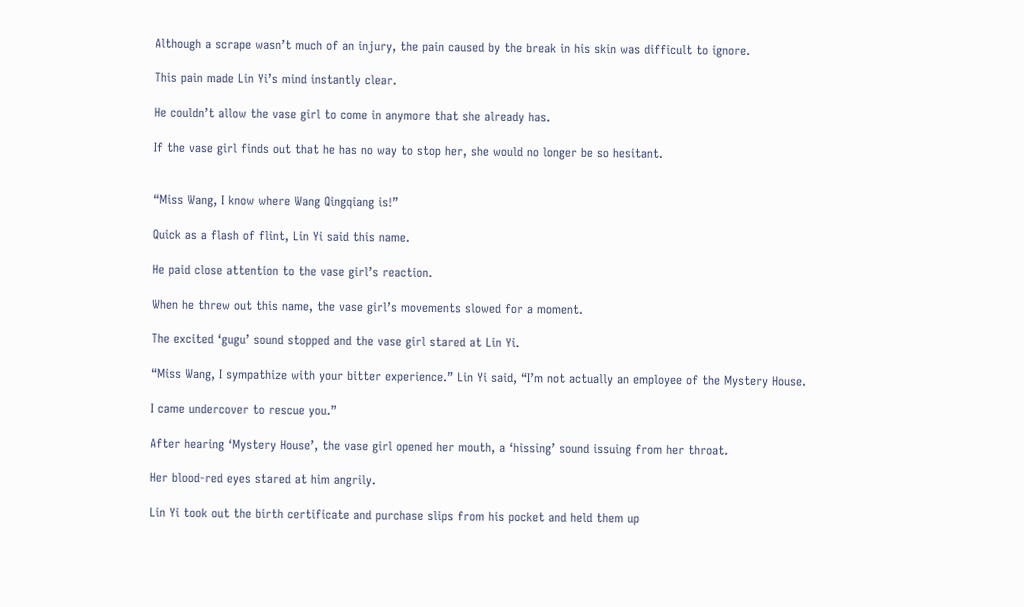Although a scrape wasn’t much of an injury, the pain caused by the break in his skin was difficult to ignore.

This pain made Lin Yi’s mind instantly clear.

He couldn’t allow the vase girl to come in anymore that she already has.

If the vase girl finds out that he has no way to stop her, she would no longer be so hesitant.


“Miss Wang, I know where Wang Qingqiang is!”

Quick as a flash of flint, Lin Yi said this name.

He paid close attention to the vase girl’s reaction.

When he threw out this name, the vase girl’s movements slowed for a moment.

The excited ‘gugu’ sound stopped and the vase girl stared at Lin Yi.

“Miss Wang, I sympathize with your bitter experience.” Lin Yi said, “I’m not actually an employee of the Mystery House.

I came undercover to rescue you.”

After hearing ‘Mystery House’, the vase girl opened her mouth, a ‘hissing’ sound issuing from her throat.

Her blood-red eyes stared at him angrily.

Lin Yi took out the birth certificate and purchase slips from his pocket and held them up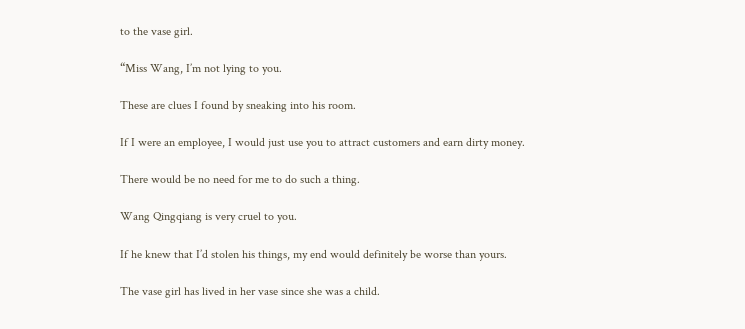to the vase girl.

“Miss Wang, I’m not lying to you.

These are clues I found by sneaking into his room.

If I were an employee, I would just use you to attract customers and earn dirty money.

There would be no need for me to do such a thing.

Wang Qingqiang is very cruel to you.

If he knew that I’d stolen his things, my end would definitely be worse than yours.

The vase girl has lived in her vase since she was a child.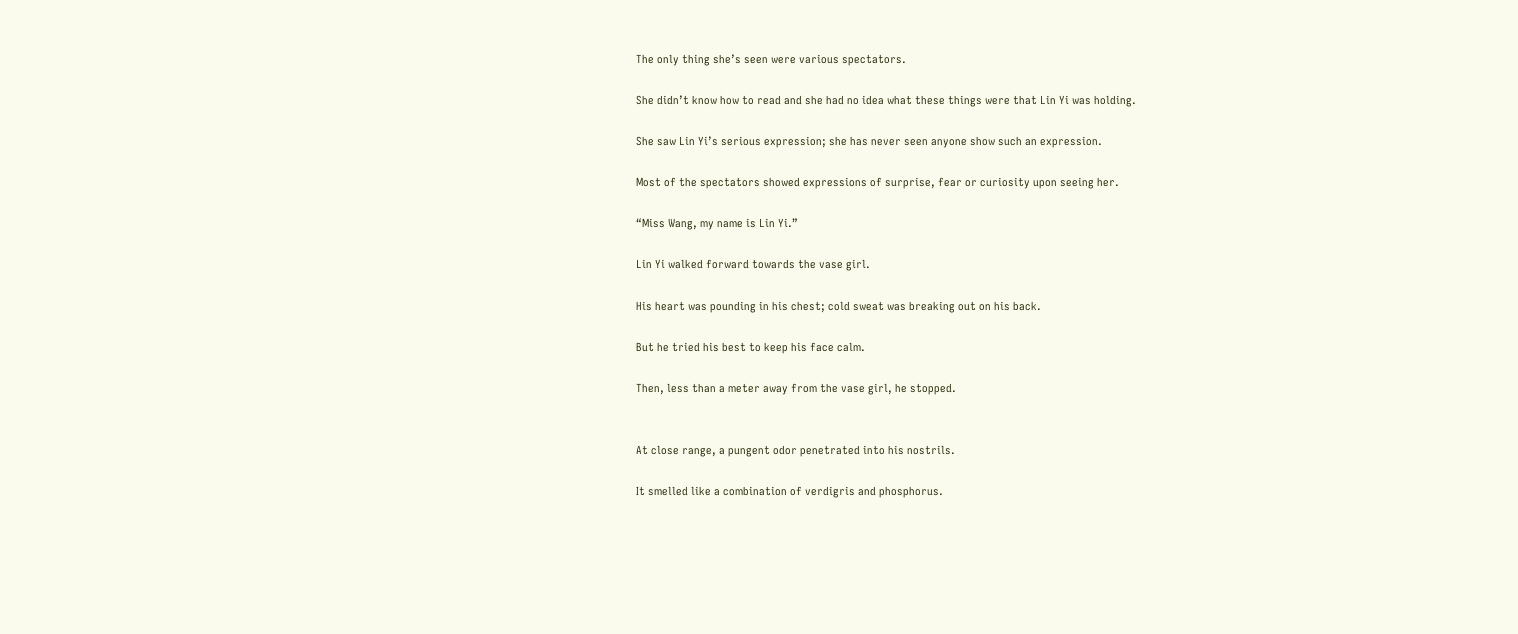The only thing she’s seen were various spectators.

She didn’t know how to read and she had no idea what these things were that Lin Yi was holding.

She saw Lin Yi’s serious expression; she has never seen anyone show such an expression.

Most of the spectators showed expressions of surprise, fear or curiosity upon seeing her.

“Miss Wang, my name is Lin Yi.”

Lin Yi walked forward towards the vase girl.

His heart was pounding in his chest; cold sweat was breaking out on his back.

But he tried his best to keep his face calm.

Then, less than a meter away from the vase girl, he stopped.


At close range, a pungent odor penetrated into his nostrils.

It smelled like a combination of verdigris and phosphorus.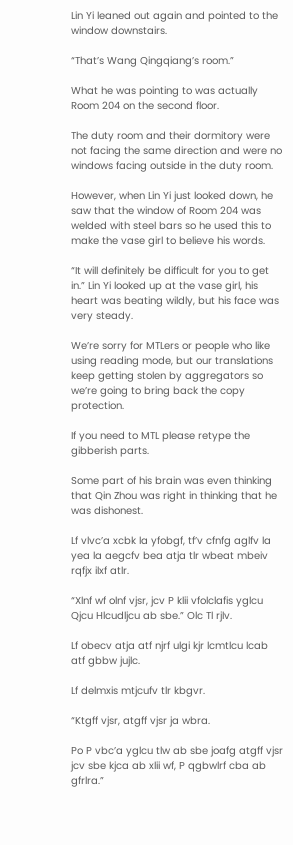Lin Yi leaned out again and pointed to the window downstairs.

“That’s Wang Qingqiang’s room.”

What he was pointing to was actually Room 204 on the second floor.

The duty room and their dormitory were not facing the same direction and were no windows facing outside in the duty room.

However, when Lin Yi just looked down, he saw that the window of Room 204 was welded with steel bars so he used this to make the vase girl to believe his words.

“It will definitely be difficult for you to get in.” Lin Yi looked up at the vase girl, his heart was beating wildly, but his face was very steady.

We’re sorry for MTLers or people who like using reading mode, but our translations keep getting stolen by aggregators so we’re going to bring back the copy protection.

If you need to MTL please retype the gibberish parts.

Some part of his brain was even thinking that Qin Zhou was right in thinking that he was dishonest.

Lf vlvc’a xcbk la yfobgf, tf’v cfnfg aglfv la yea la aegcfv bea atja tlr wbeat mbeiv rqfjx ilxf atlr.

“Xlnf wf olnf vjsr, jcv P klii vfolclafis yglcu Qjcu Hlcudljcu ab sbe.” Olc Tl rjlv.

Lf obecv atja atf njrf ulgi kjr lcmtlcu lcab atf gbbw jujlc.

Lf delmxis mtjcufv tlr kbgvr.

“Ktgff vjsr, atgff vjsr ja wbra.

Po P vbc’a yglcu tlw ab sbe joafg atgff vjsr jcv sbe kjca ab xlii wf, P qgbwlrf cba ab gfrlra.”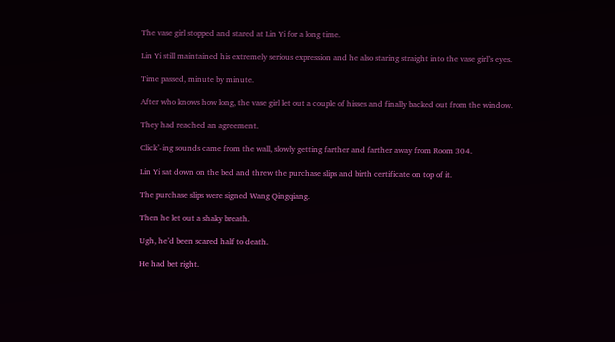The vase girl stopped and stared at Lin Yi for a long time.

Lin Yi still maintained his extremely serious expression and he also staring straight into the vase girl’s eyes.

Time passed, minute by minute.

After who knows how long, the vase girl let out a couple of hisses and finally backed out from the window.

They had reached an agreement.

Click’-ing sounds came from the wall, slowly getting farther and farther away from Room 304.

Lin Yi sat down on the bed and threw the purchase slips and birth certificate on top of it.

The purchase slips were signed Wang Qingqiang.

Then he let out a shaky breath.

Ugh, he’d been scared half to death.

He had bet right.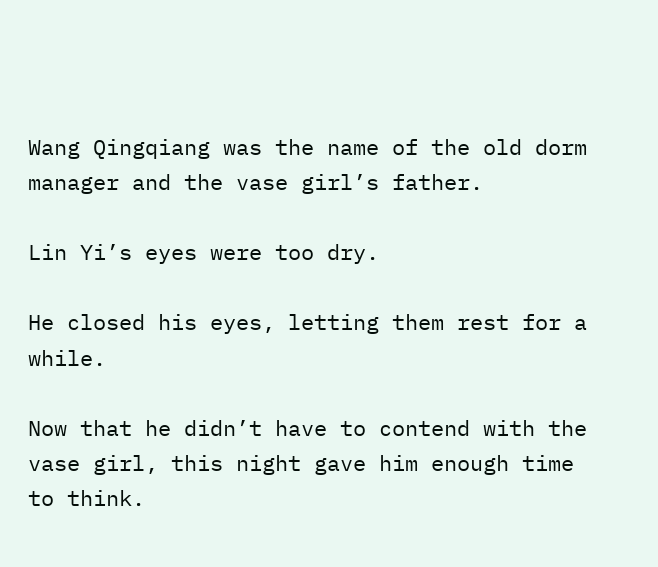Wang Qingqiang was the name of the old dorm manager and the vase girl’s father.

Lin Yi’s eyes were too dry.

He closed his eyes, letting them rest for a while.

Now that he didn’t have to contend with the vase girl, this night gave him enough time to think.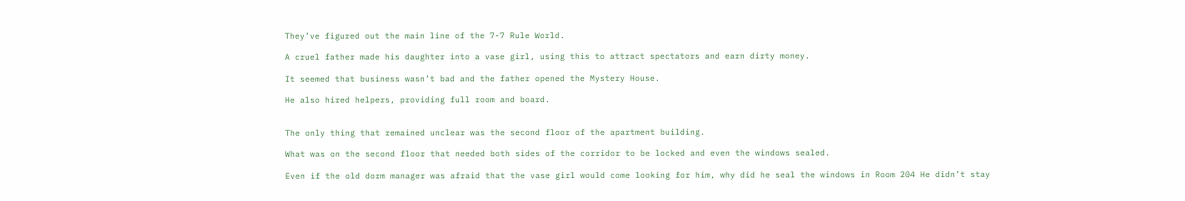They’ve figured out the main line of the 7-7 Rule World.

A cruel father made his daughter into a vase girl, using this to attract spectators and earn dirty money.

It seemed that business wasn’t bad and the father opened the Mystery House.

He also hired helpers, providing full room and board.


The only thing that remained unclear was the second floor of the apartment building.

What was on the second floor that needed both sides of the corridor to be locked and even the windows sealed.

Even if the old dorm manager was afraid that the vase girl would come looking for him, why did he seal the windows in Room 204 He didn’t stay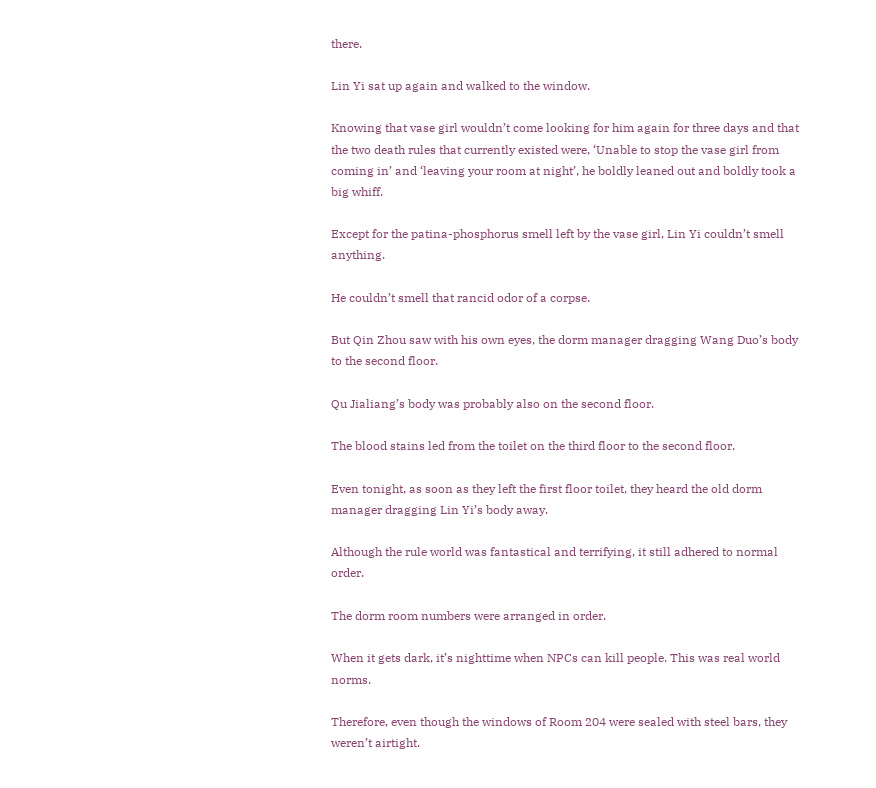there.

Lin Yi sat up again and walked to the window.

Knowing that vase girl wouldn’t come looking for him again for three days and that the two death rules that currently existed were, ‘Unable to stop the vase girl from coming in’ and ‘leaving your room at night’, he boldly leaned out and boldly took a big whiff.

Except for the patina-phosphorus smell left by the vase girl, Lin Yi couldn’t smell anything.

He couldn’t smell that rancid odor of a corpse.

But Qin Zhou saw with his own eyes, the dorm manager dragging Wang Duo’s body to the second floor.

Qu Jialiang’s body was probably also on the second floor.

The blood stains led from the toilet on the third floor to the second floor.

Even tonight, as soon as they left the first floor toilet, they heard the old dorm manager dragging Lin Yi’s body away.

Although the rule world was fantastical and terrifying, it still adhered to normal order.

The dorm room numbers were arranged in order.

When it gets dark, it’s nighttime when NPCs can kill people. This was real world norms.

Therefore, even though the windows of Room 204 were sealed with steel bars, they weren’t airtight.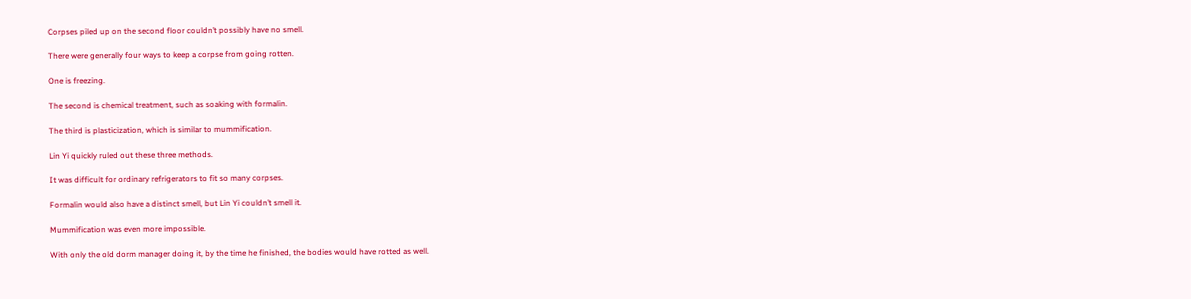Corpses piled up on the second floor couldn’t possibly have no smell.

There were generally four ways to keep a corpse from going rotten.

One is freezing.

The second is chemical treatment, such as soaking with formalin.

The third is plasticization, which is similar to mummification.

Lin Yi quickly ruled out these three methods.

It was difficult for ordinary refrigerators to fit so many corpses.

Formalin would also have a distinct smell, but Lin Yi couldn’t smell it.

Mummification was even more impossible.

With only the old dorm manager doing it, by the time he finished, the bodies would have rotted as well.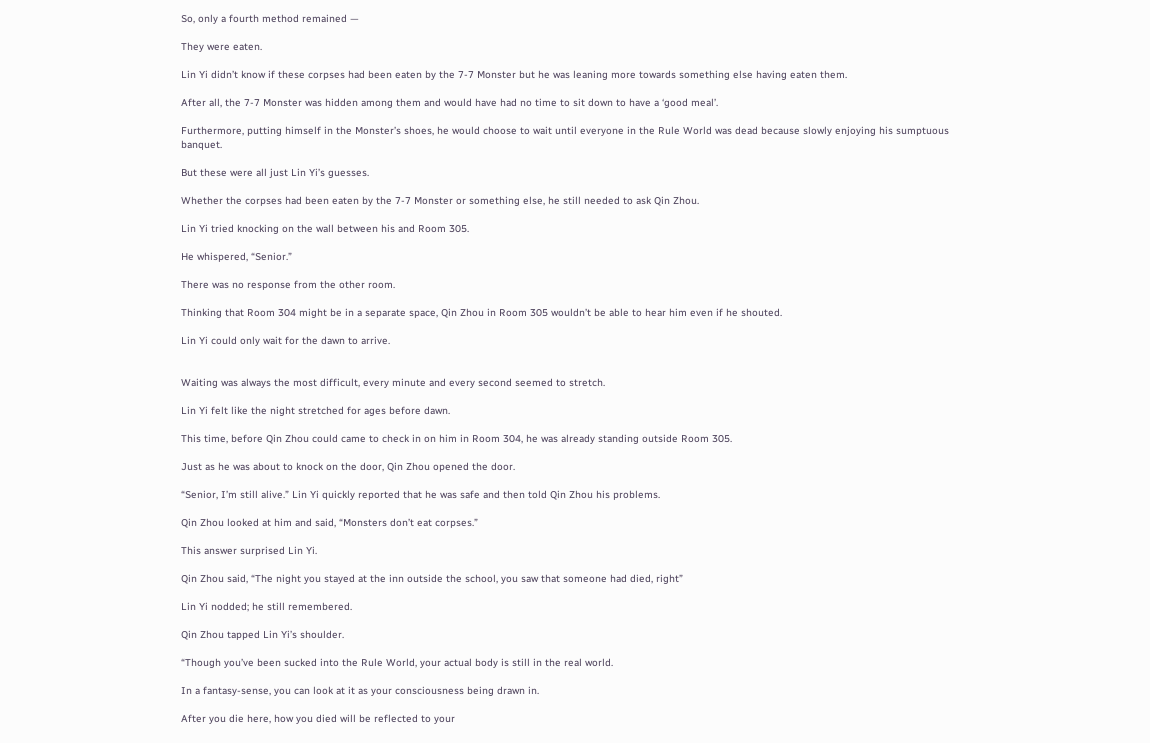So, only a fourth method remained —

They were eaten.

Lin Yi didn’t know if these corpses had been eaten by the 7-7 Monster but he was leaning more towards something else having eaten them.

After all, the 7-7 Monster was hidden among them and would have had no time to sit down to have a ‘good meal’.

Furthermore, putting himself in the Monster’s shoes, he would choose to wait until everyone in the Rule World was dead because slowly enjoying his sumptuous banquet.

But these were all just Lin Yi’s guesses.

Whether the corpses had been eaten by the 7-7 Monster or something else, he still needed to ask Qin Zhou.

Lin Yi tried knocking on the wall between his and Room 305.

He whispered, “Senior.”

There was no response from the other room.

Thinking that Room 304 might be in a separate space, Qin Zhou in Room 305 wouldn’t be able to hear him even if he shouted.

Lin Yi could only wait for the dawn to arrive.


Waiting was always the most difficult, every minute and every second seemed to stretch.

Lin Yi felt like the night stretched for ages before dawn.

This time, before Qin Zhou could came to check in on him in Room 304, he was already standing outside Room 305.

Just as he was about to knock on the door, Qin Zhou opened the door.

“Senior, I’m still alive.” Lin Yi quickly reported that he was safe and then told Qin Zhou his problems.

Qin Zhou looked at him and said, “Monsters don’t eat corpses.”

This answer surprised Lin Yi.

Qin Zhou said, “The night you stayed at the inn outside the school, you saw that someone had died, right”

Lin Yi nodded; he still remembered.

Qin Zhou tapped Lin Yi’s shoulder.

“Though you’ve been sucked into the Rule World, your actual body is still in the real world.

In a fantasy-sense, you can look at it as your consciousness being drawn in.

After you die here, how you died will be reflected to your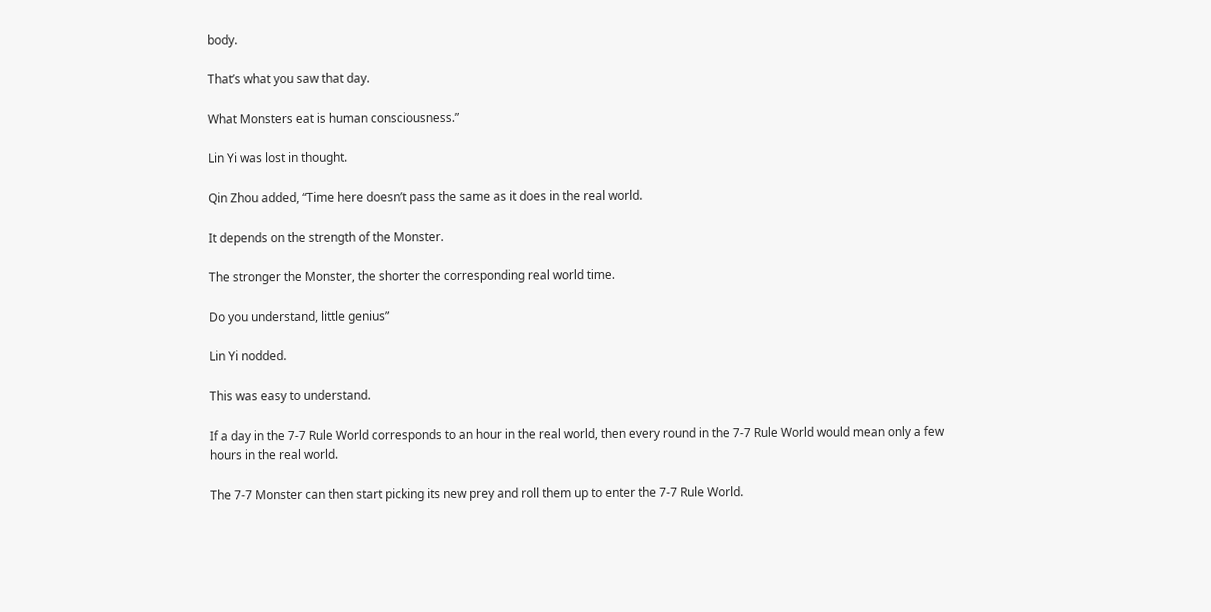body.

That’s what you saw that day.

What Monsters eat is human consciousness.”

Lin Yi was lost in thought.

Qin Zhou added, “Time here doesn’t pass the same as it does in the real world.

It depends on the strength of the Monster.

The stronger the Monster, the shorter the corresponding real world time.

Do you understand, little genius”

Lin Yi nodded.

This was easy to understand.

If a day in the 7-7 Rule World corresponds to an hour in the real world, then every round in the 7-7 Rule World would mean only a few hours in the real world.

The 7-7 Monster can then start picking its new prey and roll them up to enter the 7-7 Rule World.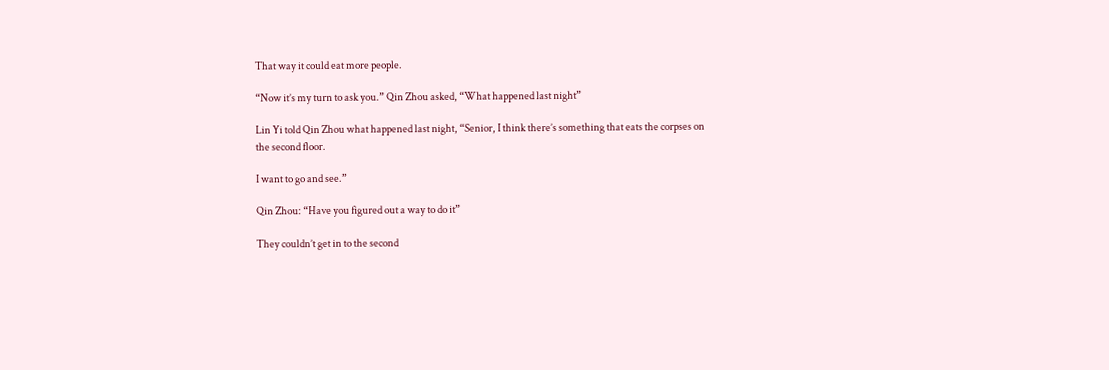That way it could eat more people.

“Now it’s my turn to ask you.” Qin Zhou asked, “What happened last night”

Lin Yi told Qin Zhou what happened last night, “Senior, I think there’s something that eats the corpses on the second floor.

I want to go and see.”

Qin Zhou: “Have you figured out a way to do it”

They couldn’t get in to the second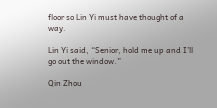floor so Lin Yi must have thought of a way.

Lin Yi said, “Senior, hold me up and I’ll go out the window.”

Qin Zhou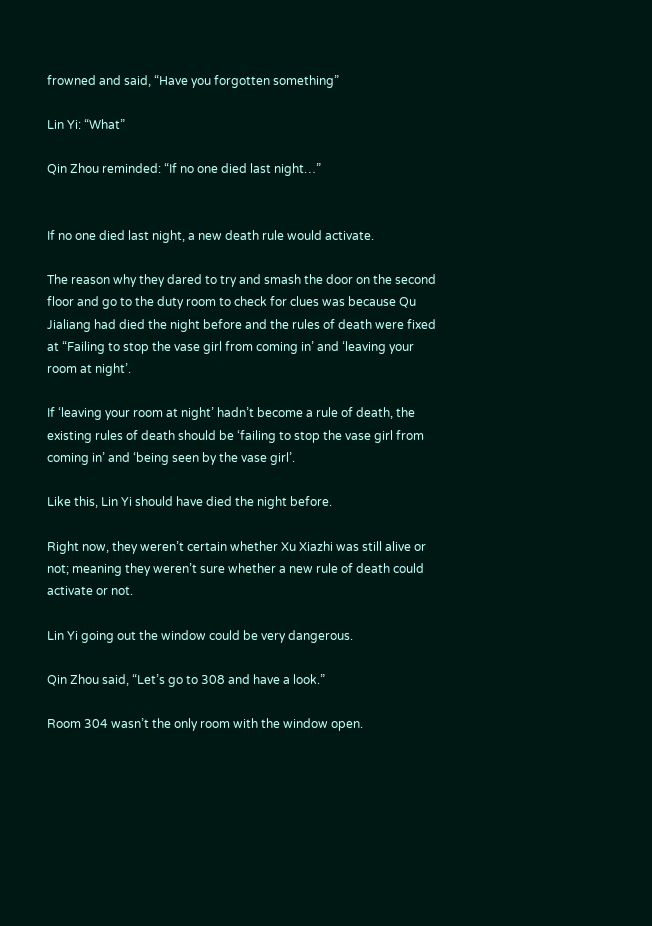frowned and said, “Have you forgotten something”

Lin Yi: “What”

Qin Zhou reminded: “If no one died last night…”


If no one died last night, a new death rule would activate.

The reason why they dared to try and smash the door on the second floor and go to the duty room to check for clues was because Qu Jialiang had died the night before and the rules of death were fixed at “Failing to stop the vase girl from coming in’ and ‘leaving your room at night’.

If ‘leaving your room at night’ hadn’t become a rule of death, the existing rules of death should be ‘failing to stop the vase girl from coming in’ and ‘being seen by the vase girl’.

Like this, Lin Yi should have died the night before.

Right now, they weren’t certain whether Xu Xiazhi was still alive or not; meaning they weren’t sure whether a new rule of death could activate or not.

Lin Yi going out the window could be very dangerous.

Qin Zhou said, “Let’s go to 308 and have a look.”

Room 304 wasn’t the only room with the window open.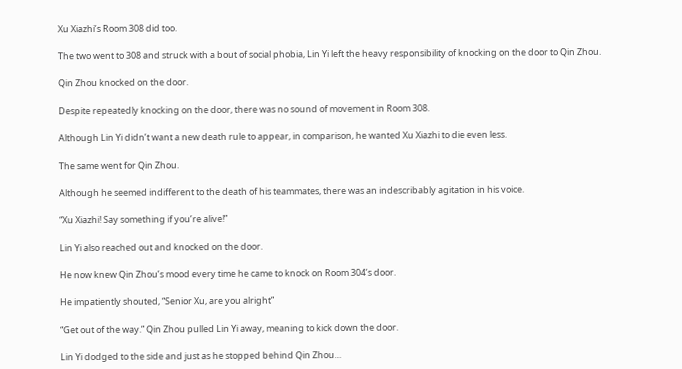Xu Xiazhi’s Room 308 did too.

The two went to 308 and struck with a bout of social phobia, Lin Yi left the heavy responsibility of knocking on the door to Qin Zhou.

Qin Zhou knocked on the door.

Despite repeatedly knocking on the door, there was no sound of movement in Room 308.

Although Lin Yi didn’t want a new death rule to appear, in comparison, he wanted Xu Xiazhi to die even less.

The same went for Qin Zhou.

Although he seemed indifferent to the death of his teammates, there was an indescribably agitation in his voice.

“Xu Xiazhi! Say something if you’re alive!”

Lin Yi also reached out and knocked on the door.

He now knew Qin Zhou’s mood every time he came to knock on Room 304’s door.

He impatiently shouted, “Senior Xu, are you alright”

“Get out of the way.” Qin Zhou pulled Lin Yi away, meaning to kick down the door.

Lin Yi dodged to the side and just as he stopped behind Qin Zhou…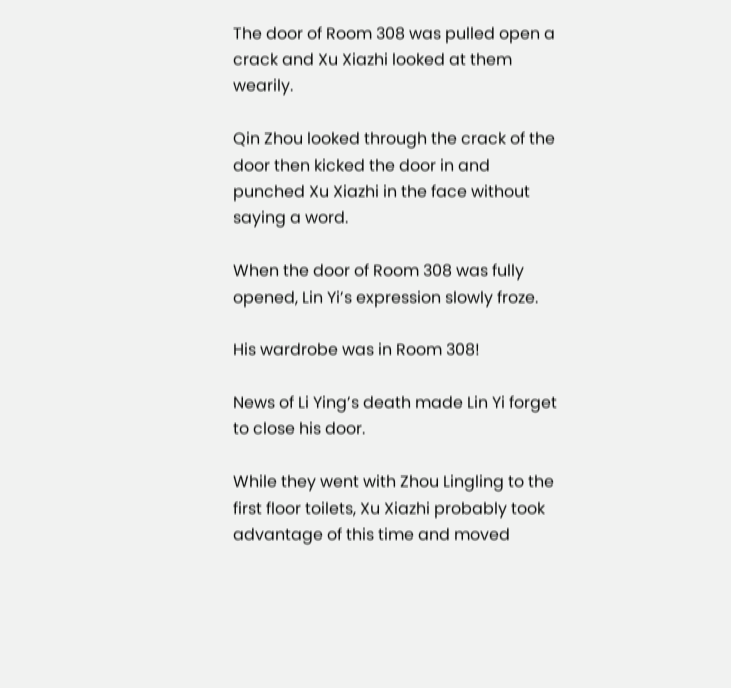The door of Room 308 was pulled open a crack and Xu Xiazhi looked at them wearily.

Qin Zhou looked through the crack of the door then kicked the door in and punched Xu Xiazhi in the face without saying a word.

When the door of Room 308 was fully opened, Lin Yi’s expression slowly froze.

His wardrobe was in Room 308!

News of Li Ying’s death made Lin Yi forget to close his door.

While they went with Zhou Lingling to the first floor toilets, Xu Xiazhi probably took advantage of this time and moved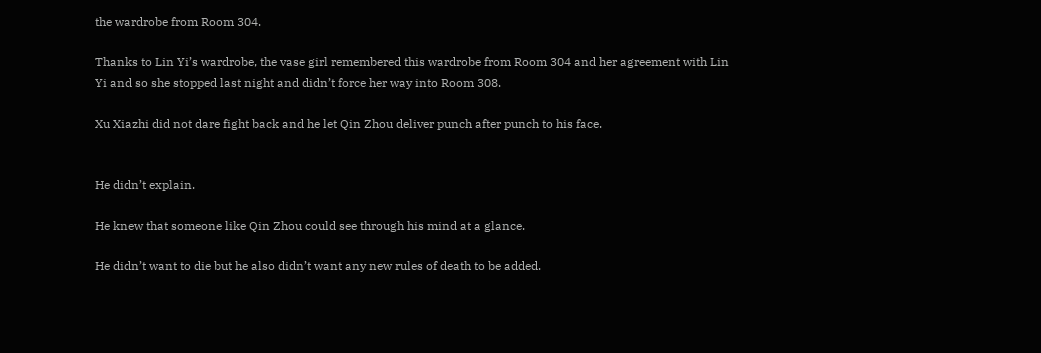the wardrobe from Room 304.

Thanks to Lin Yi’s wardrobe, the vase girl remembered this wardrobe from Room 304 and her agreement with Lin Yi and so she stopped last night and didn’t force her way into Room 308.

Xu Xiazhi did not dare fight back and he let Qin Zhou deliver punch after punch to his face.


He didn’t explain.

He knew that someone like Qin Zhou could see through his mind at a glance.

He didn’t want to die but he also didn’t want any new rules of death to be added.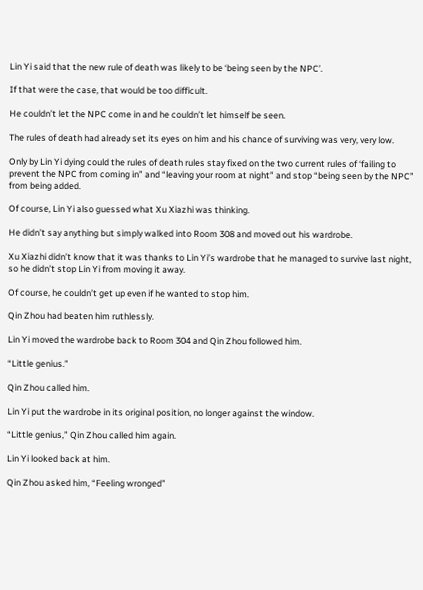Lin Yi said that the new rule of death was likely to be ‘being seen by the NPC’.

If that were the case, that would be too difficult.

He couldn’t let the NPC come in and he couldn’t let himself be seen.

The rules of death had already set its eyes on him and his chance of surviving was very, very low.

Only by Lin Yi dying could the rules of death rules stay fixed on the two current rules of ‘failing to prevent the NPC from coming in” and “leaving your room at night” and stop “being seen by the NPC” from being added.

Of course, Lin Yi also guessed what Xu Xiazhi was thinking.

He didn’t say anything but simply walked into Room 308 and moved out his wardrobe.

Xu Xiazhi didn’t know that it was thanks to Lin Yi’s wardrobe that he managed to survive last night, so he didn’t stop Lin Yi from moving it away.

Of course, he couldn’t get up even if he wanted to stop him.

Qin Zhou had beaten him ruthlessly.

Lin Yi moved the wardrobe back to Room 304 and Qin Zhou followed him.

“Little genius.”

Qin Zhou called him.

Lin Yi put the wardrobe in its original position, no longer against the window.

“Little genius,” Qin Zhou called him again.

Lin Yi looked back at him.

Qin Zhou asked him, “Feeling wronged”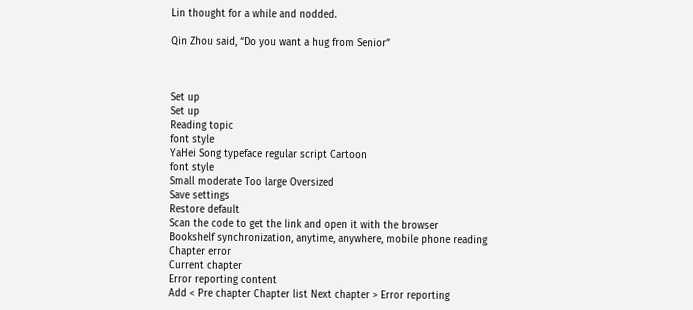Lin thought for a while and nodded.

Qin Zhou said, “Do you want a hug from Senior”



Set up
Set up
Reading topic
font style
YaHei Song typeface regular script Cartoon
font style
Small moderate Too large Oversized
Save settings
Restore default
Scan the code to get the link and open it with the browser
Bookshelf synchronization, anytime, anywhere, mobile phone reading
Chapter error
Current chapter
Error reporting content
Add < Pre chapter Chapter list Next chapter > Error reporting